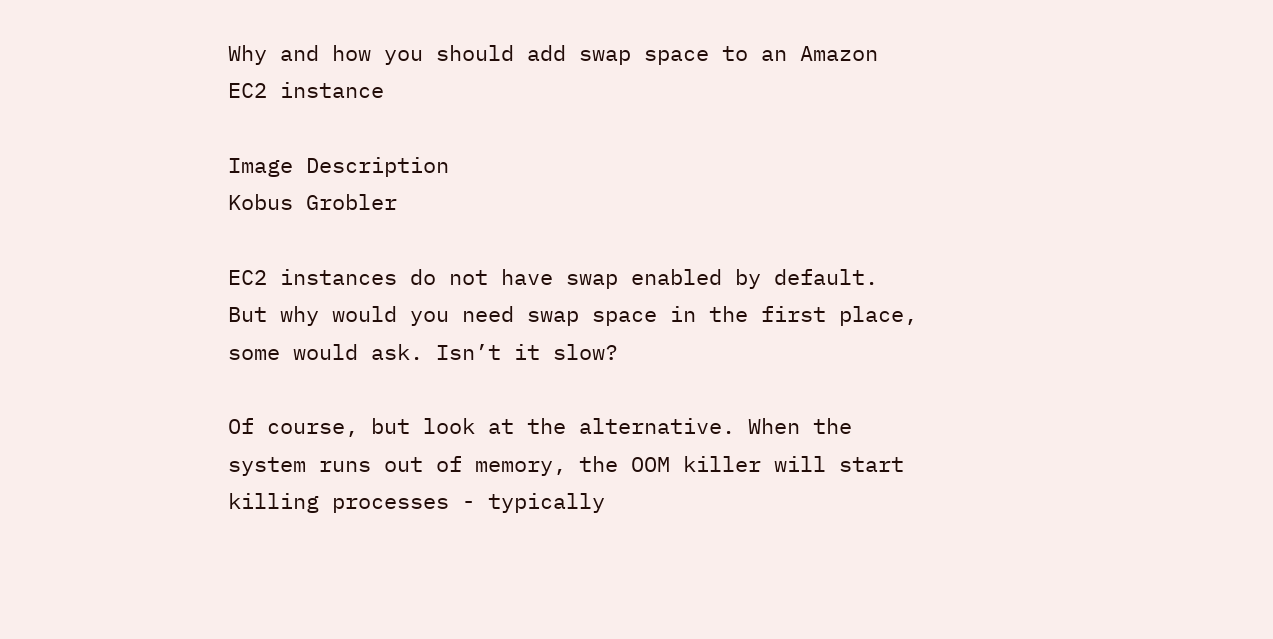Why and how you should add swap space to an Amazon EC2 instance

Image Description
Kobus Grobler

EC2 instances do not have swap enabled by default. But why would you need swap space in the first place, some would ask. Isn’t it slow?

Of course, but look at the alternative. When the system runs out of memory, the OOM killer will start killing processes - typically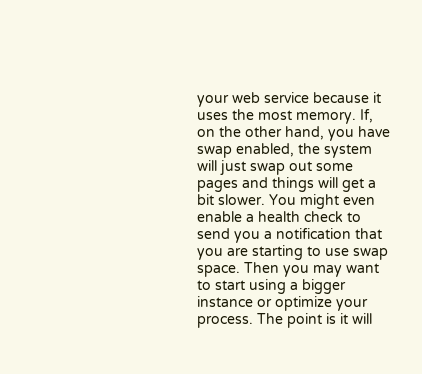your web service because it uses the most memory. If, on the other hand, you have swap enabled, the system will just swap out some pages and things will get a bit slower. You might even enable a health check to send you a notification that you are starting to use swap space. Then you may want to start using a bigger instance or optimize your process. The point is it will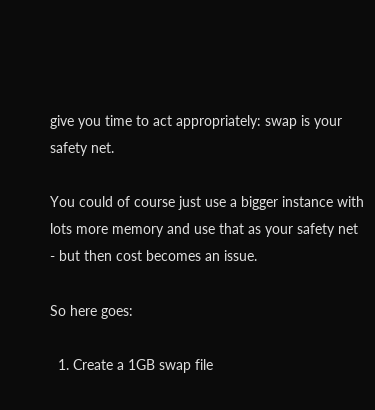give you time to act appropriately: swap is your safety net.

You could of course just use a bigger instance with lots more memory and use that as your safety net - but then cost becomes an issue.

So here goes:

  1. Create a 1GB swap file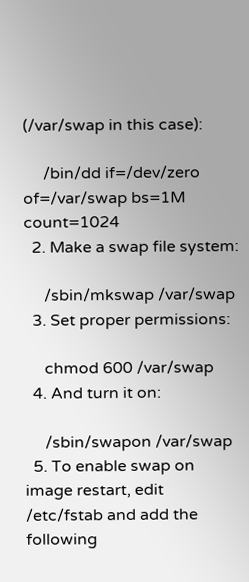(/var/swap in this case):

     /bin/dd if=/dev/zero of=/var/swap bs=1M count=1024
  2. Make a swap file system:

     /sbin/mkswap /var/swap
  3. Set proper permissions:

     chmod 600 /var/swap
  4. And turn it on:

     /sbin/swapon /var/swap
  5. To enable swap on image restart, edit /etc/fstab and add the following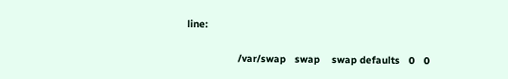line:

                 /var/swap   swap    swap defaults   0   0